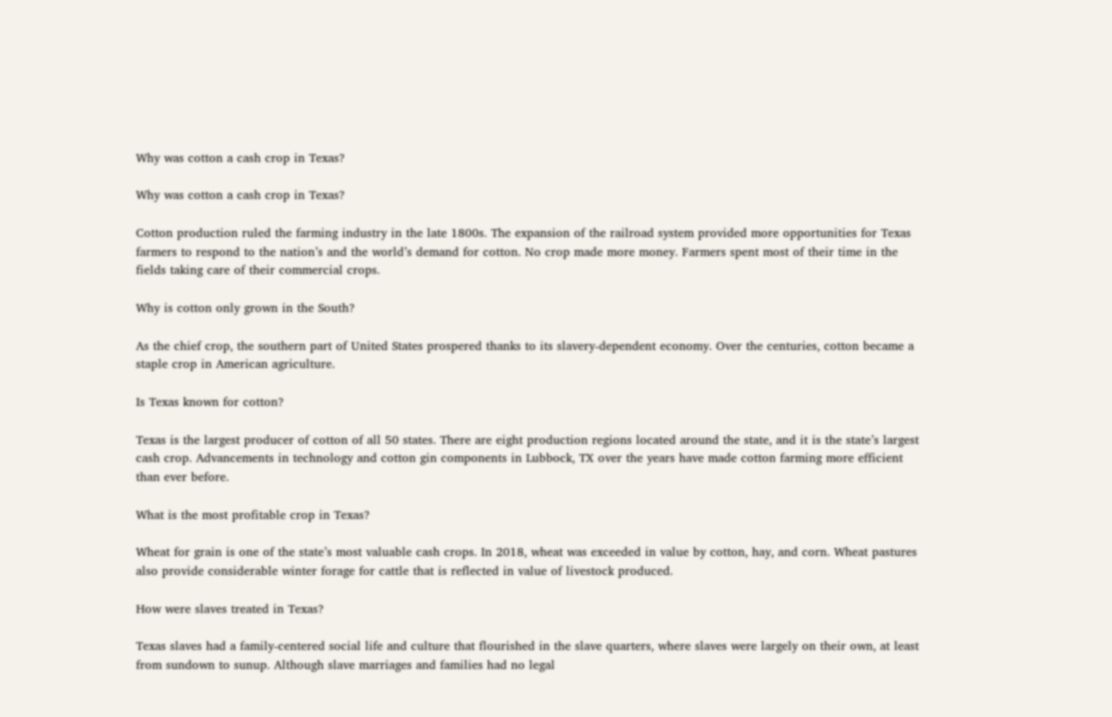Why was cotton a cash crop in Texas?

Why was cotton a cash crop in Texas?

Cotton production ruled the farming industry in the late 1800s. The expansion of the railroad system provided more opportunities for Texas farmers to respond to the nation’s and the world’s demand for cotton. No crop made more money. Farmers spent most of their time in the fields taking care of their commercial crops.

Why is cotton only grown in the South?

As the chief crop, the southern part of United States prospered thanks to its slavery-dependent economy. Over the centuries, cotton became a staple crop in American agriculture.

Is Texas known for cotton?

Texas is the largest producer of cotton of all 50 states. There are eight production regions located around the state, and it is the state’s largest cash crop. Advancements in technology and cotton gin components in Lubbock, TX over the years have made cotton farming more efficient than ever before.

What is the most profitable crop in Texas?

Wheat for grain is one of the state’s most valuable cash crops. In 2018, wheat was exceeded in value by cotton, hay, and corn. Wheat pastures also provide considerable winter forage for cattle that is reflected in value of livestock produced.

How were slaves treated in Texas?

Texas slaves had a family-centered social life and culture that flourished in the slave quarters, where slaves were largely on their own, at least from sundown to sunup. Although slave marriages and families had no legal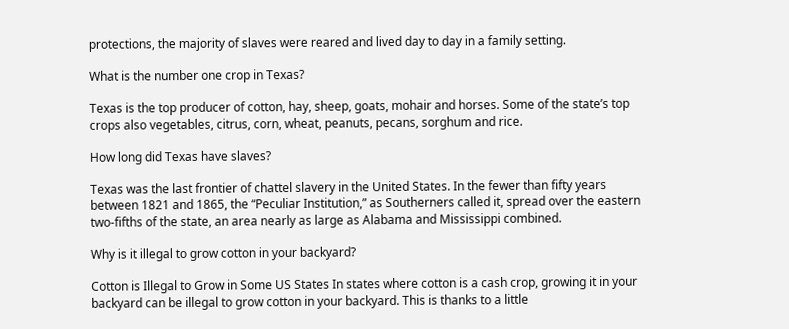protections, the majority of slaves were reared and lived day to day in a family setting.

What is the number one crop in Texas?

Texas is the top producer of cotton, hay, sheep, goats, mohair and horses. Some of the state’s top crops also vegetables, citrus, corn, wheat, peanuts, pecans, sorghum and rice.

How long did Texas have slaves?

Texas was the last frontier of chattel slavery in the United States. In the fewer than fifty years between 1821 and 1865, the “Peculiar Institution,” as Southerners called it, spread over the eastern two-fifths of the state, an area nearly as large as Alabama and Mississippi combined.

Why is it illegal to grow cotton in your backyard?

Cotton is Illegal to Grow in Some US States In states where cotton is a cash crop, growing it in your backyard can be illegal to grow cotton in your backyard. This is thanks to a little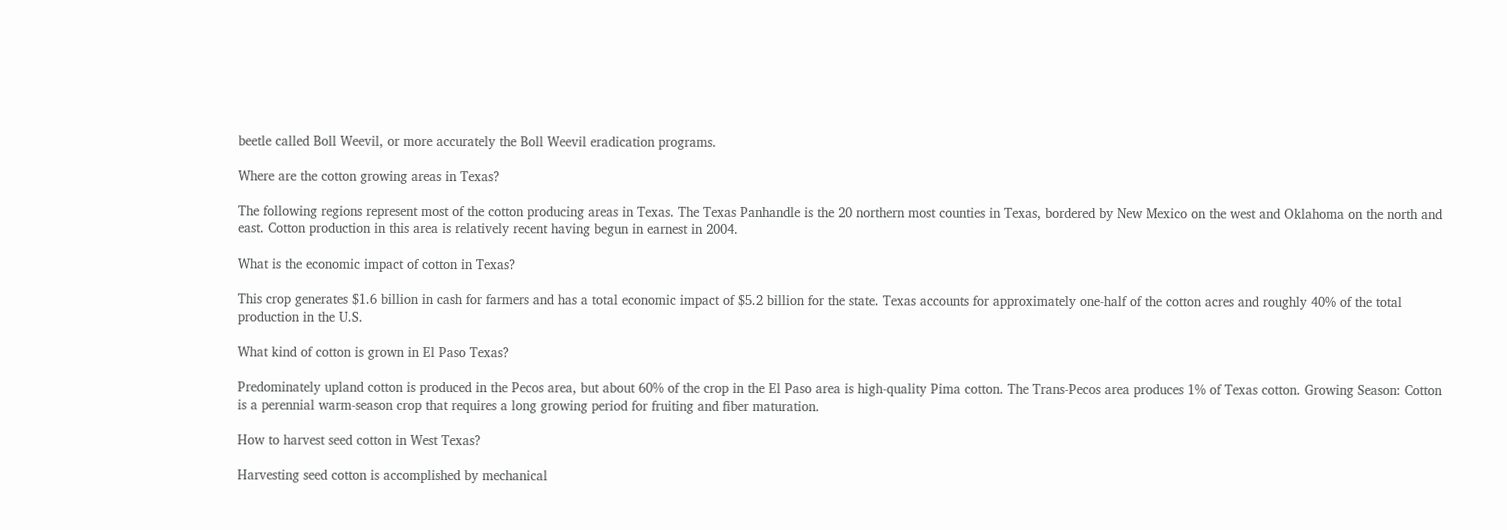beetle called Boll Weevil, or more accurately the Boll Weevil eradication programs.

Where are the cotton growing areas in Texas?

The following regions represent most of the cotton producing areas in Texas. The Texas Panhandle is the 20 northern most counties in Texas, bordered by New Mexico on the west and Oklahoma on the north and east. Cotton production in this area is relatively recent having begun in earnest in 2004.

What is the economic impact of cotton in Texas?

This crop generates $1.6 billion in cash for farmers and has a total economic impact of $5.2 billion for the state. Texas accounts for approximately one-half of the cotton acres and roughly 40% of the total production in the U.S.

What kind of cotton is grown in El Paso Texas?

Predominately upland cotton is produced in the Pecos area, but about 60% of the crop in the El Paso area is high-quality Pima cotton. The Trans-Pecos area produces 1% of Texas cotton. Growing Season: Cotton is a perennial warm-season crop that requires a long growing period for fruiting and fiber maturation.

How to harvest seed cotton in West Texas?

Harvesting seed cotton is accomplished by mechanical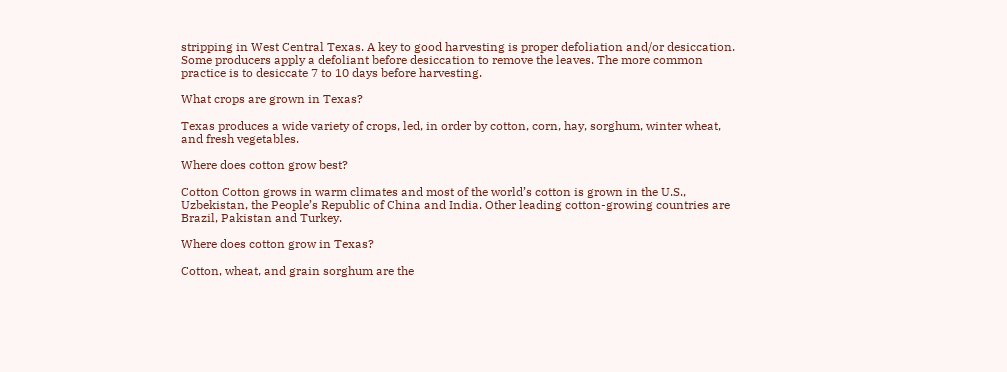stripping in West Central Texas. A key to good harvesting is proper defoliation and/or desiccation. Some producers apply a defoliant before desiccation to remove the leaves. The more common practice is to desiccate 7 to 10 days before harvesting.

What crops are grown in Texas?

Texas produces a wide variety of crops, led, in order by cotton, corn, hay, sorghum, winter wheat, and fresh vegetables.

Where does cotton grow best?

Cotton Cotton grows in warm climates and most of the world’s cotton is grown in the U.S., Uzbekistan, the People’s Republic of China and India. Other leading cotton-growing countries are Brazil, Pakistan and Turkey.

Where does cotton grow in Texas?

Cotton, wheat, and grain sorghum are the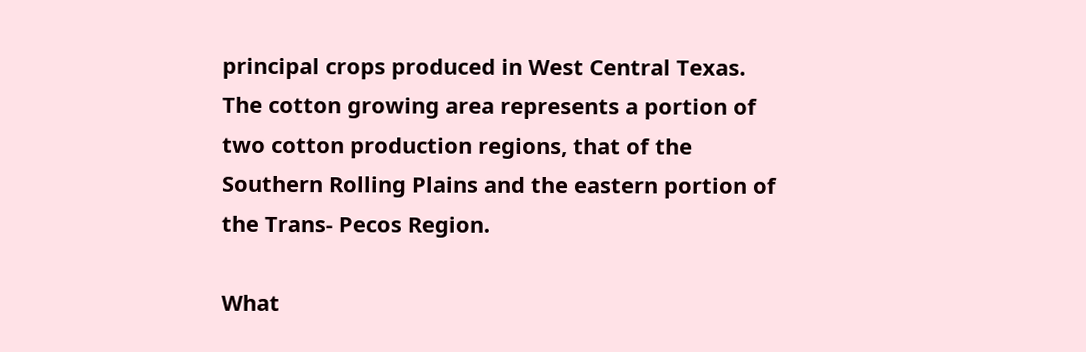principal crops produced in West Central Texas. The cotton growing area represents a portion of two cotton production regions, that of the Southern Rolling Plains and the eastern portion of the Trans- Pecos Region.

What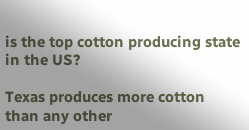is the top cotton producing state in the US?

Texas produces more cotton than any other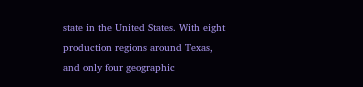state in the United States. With eight production regions around Texas, and only four geographic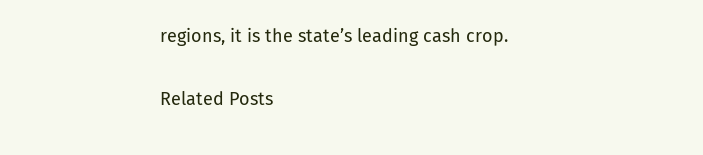regions, it is the state’s leading cash crop.

Related Posts